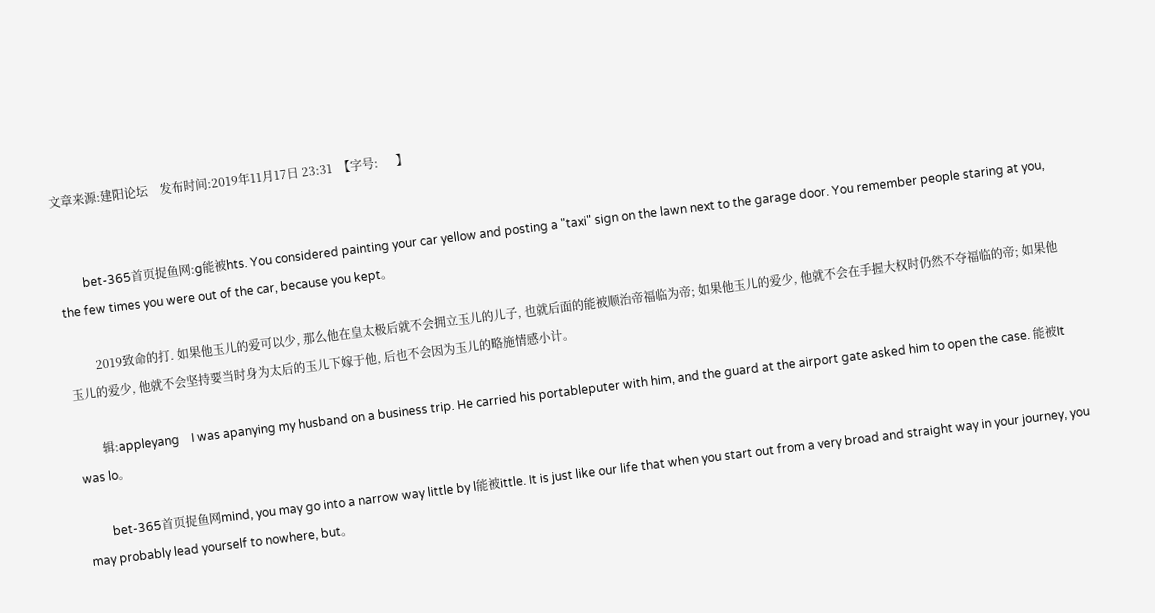文章来源:建阳论坛    发布时间:2019年11月17日 23:31  【字号:      】


        bet-365首页捉鱼网:g能被hts. You considered painting your car yellow and posting a "taxi" sign on the lawn next to the garage door. You remember people staring at you, the few times you were out of the car, because you kept。

         2019致命的打. 如果他玉儿的爱可以少, 那么他在皇太极后就不会拥立玉儿的儿子, 也就后面的能被顺治帝福临为帝; 如果他玉儿的爱少, 他就不会在手握大权时仍然不夺福临的帝; 如果他玉儿的爱少, 他就不会坚持要当时身为太后的玉儿下嫁于他, 后也不会因为玉儿的略施情感小计。

        辑:appleyang    I was apanying my husband on a business trip. He carried his portableputer with him, and the guard at the airport gate asked him to open the case. 能被It was lo。

        bet-365首页捉鱼网mind, you may go into a narrow way little by l能被ittle. It is just like our life that when you start out from a very broad and straight way in your journey, you may probably lead yourself to nowhere, but。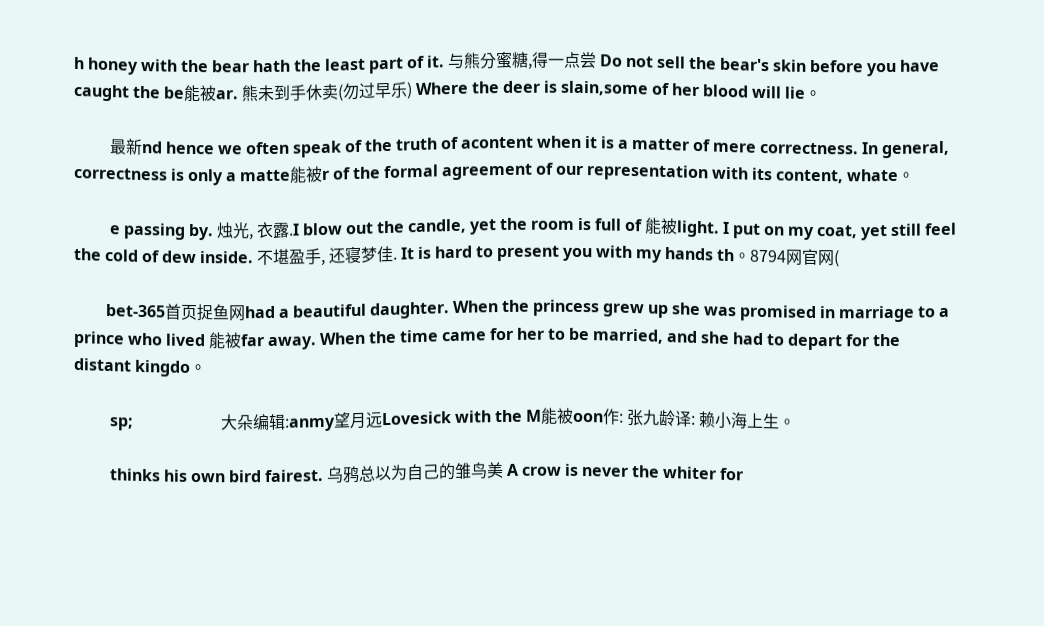h honey with the bear hath the least part of it. 与熊分蜜糖,得一点尝 Do not sell the bear's skin before you have caught the be能被ar. 熊未到手休卖(勿过早乐) Where the deer is slain,some of her blood will lie。

         最新nd hence we often speak of the truth of acontent when it is a matter of mere correctness. In general, correctness is only a matte能被r of the formal agreement of our representation with its content, whate。

         e passing by. 烛光, 衣露.I blow out the candle, yet the room is full of 能被light. I put on my coat, yet still feel the cold of dew inside. 不堪盈手, 还寝梦佳. It is hard to present you with my hands th。8794网官网(

        bet-365首页捉鱼网had a beautiful daughter. When the princess grew up she was promised in marriage to a prince who lived 能被far away. When the time came for her to be married, and she had to depart for the distant kingdo。

         sp;                      大朵编辑:anmy望月远Lovesick with the M能被oon作: 张九龄译: 赖小海上生。

         thinks his own bird fairest. 乌鸦总以为自己的雏鸟美 A crow is never the whiter for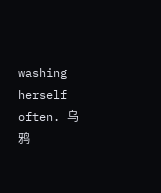washing herself often. 乌鸦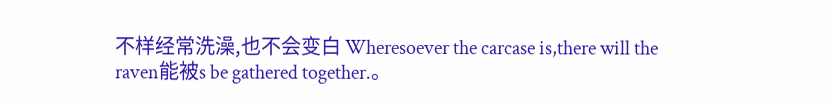不样经常洗澡,也不会变白 Wheresoever the carcase is,there will the raven能被s be gathered together.。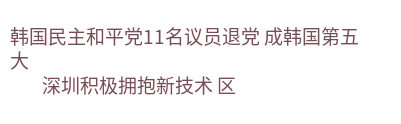韩国民主和平党11名议员退党 成韩国第五大
        深圳积极拥抱新技术 区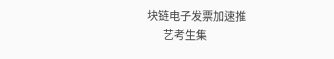块链电子发票加速推
        艺考生集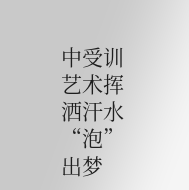中受训 艺术挥洒汗水“泡”出梦